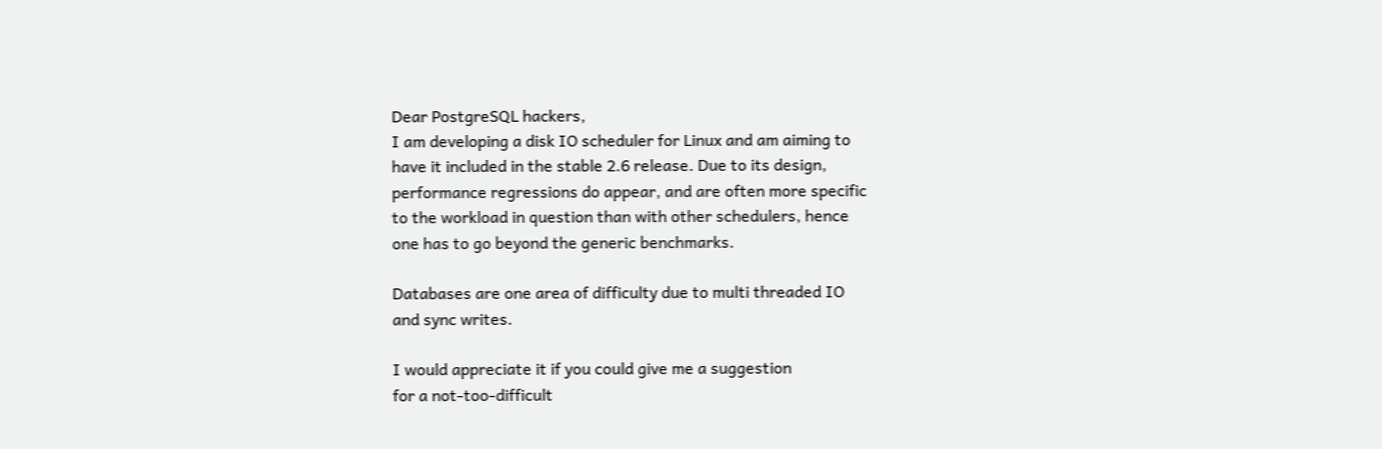Dear PostgreSQL hackers,
I am developing a disk IO scheduler for Linux and am aiming to
have it included in the stable 2.6 release. Due to its design,
performance regressions do appear, and are often more specific
to the workload in question than with other schedulers, hence
one has to go beyond the generic benchmarks.

Databases are one area of difficulty due to multi threaded IO
and sync writes.

I would appreciate it if you could give me a suggestion
for a not-too-difficult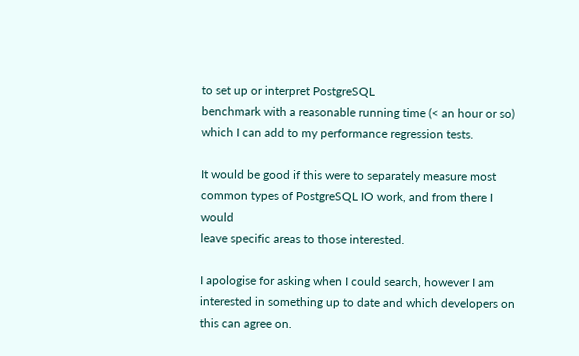to set up or interpret PostgreSQL
benchmark with a reasonable running time (< an hour or so)
which I can add to my performance regression tests.

It would be good if this were to separately measure most
common types of PostgreSQL IO work, and from there I would
leave specific areas to those interested.

I apologise for asking when I could search, however I am
interested in something up to date and which developers on
this can agree on.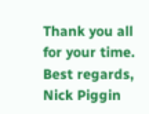Thank you all for your time.
Best regards,
Nick Piggin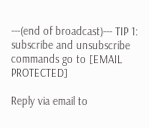---(end of broadcast)--- TIP 1: subscribe and unsubscribe commands go to [EMAIL PROTECTED]

Reply via email to